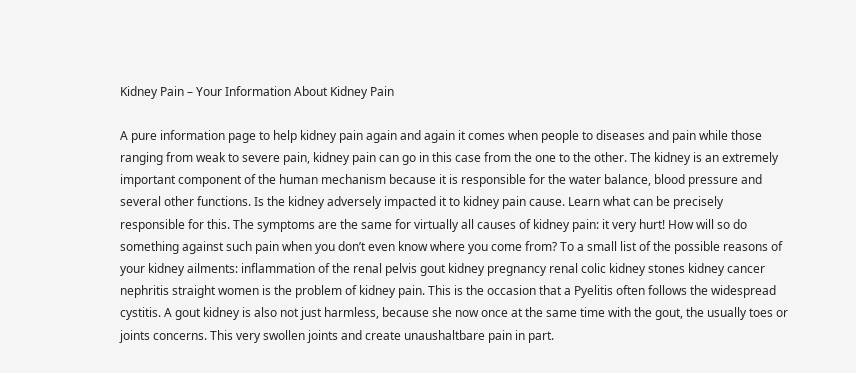Kidney Pain – Your Information About Kidney Pain

A pure information page to help kidney pain again and again it comes when people to diseases and pain while those ranging from weak to severe pain, kidney pain can go in this case from the one to the other. The kidney is an extremely important component of the human mechanism because it is responsible for the water balance, blood pressure and several other functions. Is the kidney adversely impacted it to kidney pain cause. Learn what can be precisely responsible for this. The symptoms are the same for virtually all causes of kidney pain: it very hurt! How will so do something against such pain when you don’t even know where you come from? To a small list of the possible reasons of your kidney ailments: inflammation of the renal pelvis gout kidney pregnancy renal colic kidney stones kidney cancer nephritis straight women is the problem of kidney pain. This is the occasion that a Pyelitis often follows the widespread cystitis. A gout kidney is also not just harmless, because she now once at the same time with the gout, the usually toes or joints concerns. This very swollen joints and create unaushaltbare pain in part.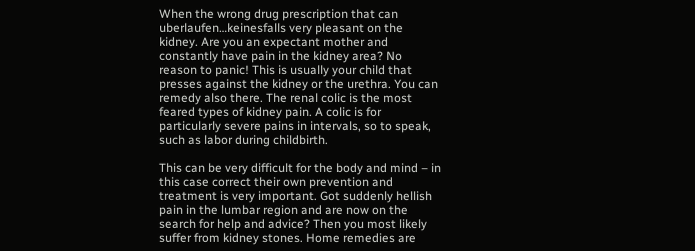When the wrong drug prescription that can uberlaufen…keinesfalls very pleasant on the kidney. Are you an expectant mother and constantly have pain in the kidney area? No reason to panic! This is usually your child that presses against the kidney or the urethra. You can remedy also there. The renal colic is the most feared types of kidney pain. A colic is for particularly severe pains in intervals, so to speak, such as labor during childbirth.

This can be very difficult for the body and mind – in this case correct their own prevention and treatment is very important. Got suddenly hellish pain in the lumbar region and are now on the search for help and advice? Then you most likely suffer from kidney stones. Home remedies are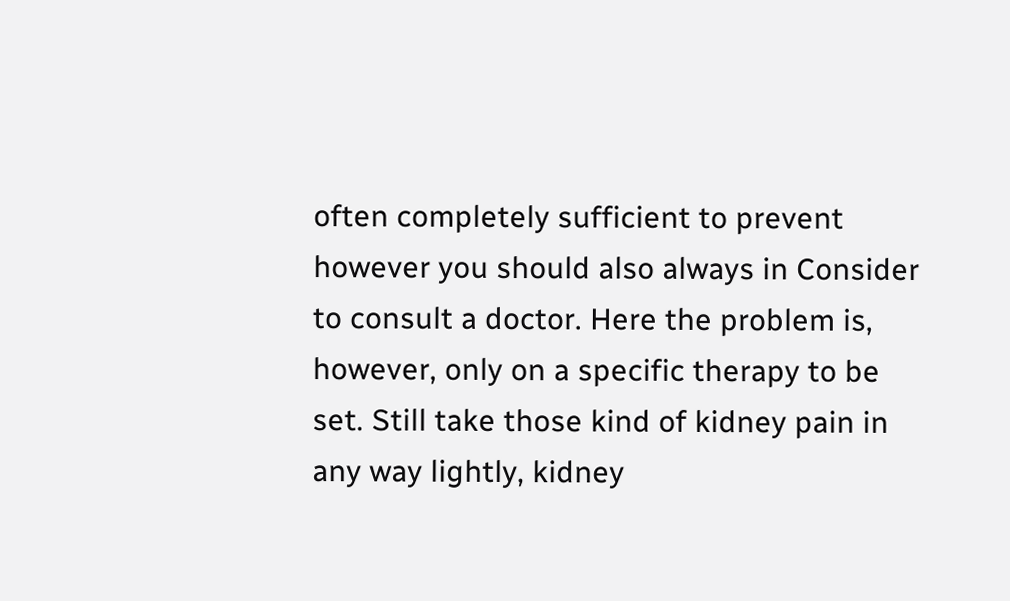often completely sufficient to prevent however you should also always in Consider to consult a doctor. Here the problem is, however, only on a specific therapy to be set. Still take those kind of kidney pain in any way lightly, kidney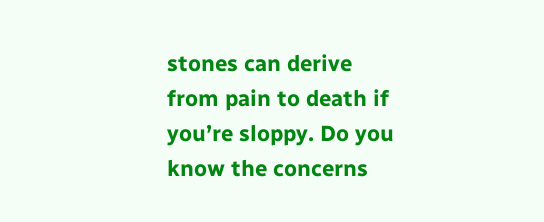stones can derive from pain to death if you’re sloppy. Do you know the concerns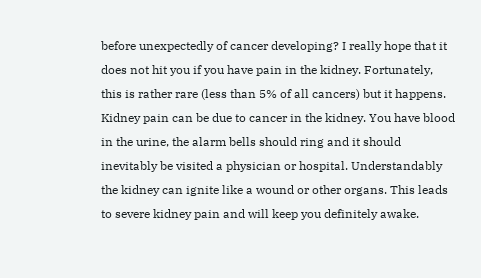before unexpectedly of cancer developing? I really hope that it does not hit you if you have pain in the kidney. Fortunately, this is rather rare (less than 5% of all cancers) but it happens. Kidney pain can be due to cancer in the kidney. You have blood in the urine, the alarm bells should ring and it should inevitably be visited a physician or hospital. Understandably the kidney can ignite like a wound or other organs. This leads to severe kidney pain and will keep you definitely awake.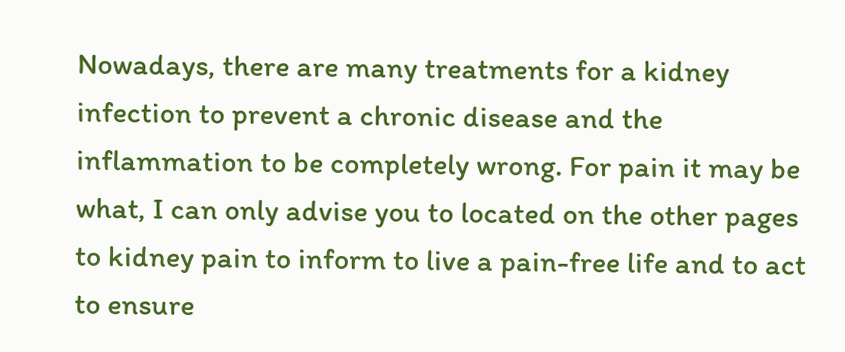Nowadays, there are many treatments for a kidney infection to prevent a chronic disease and the inflammation to be completely wrong. For pain it may be what, I can only advise you to located on the other pages to kidney pain to inform to live a pain-free life and to act to ensure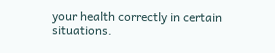your health correctly in certain situations.